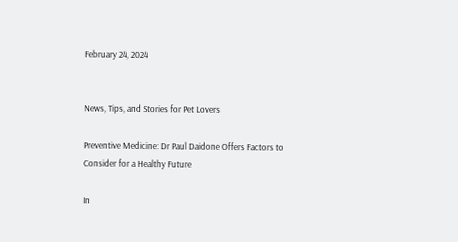February 24, 2024


News, Tips, and Stories for Pet Lovers

Preventive Medicine: Dr Paul Daidone Offers Factors to Consider for a Healthy Future

In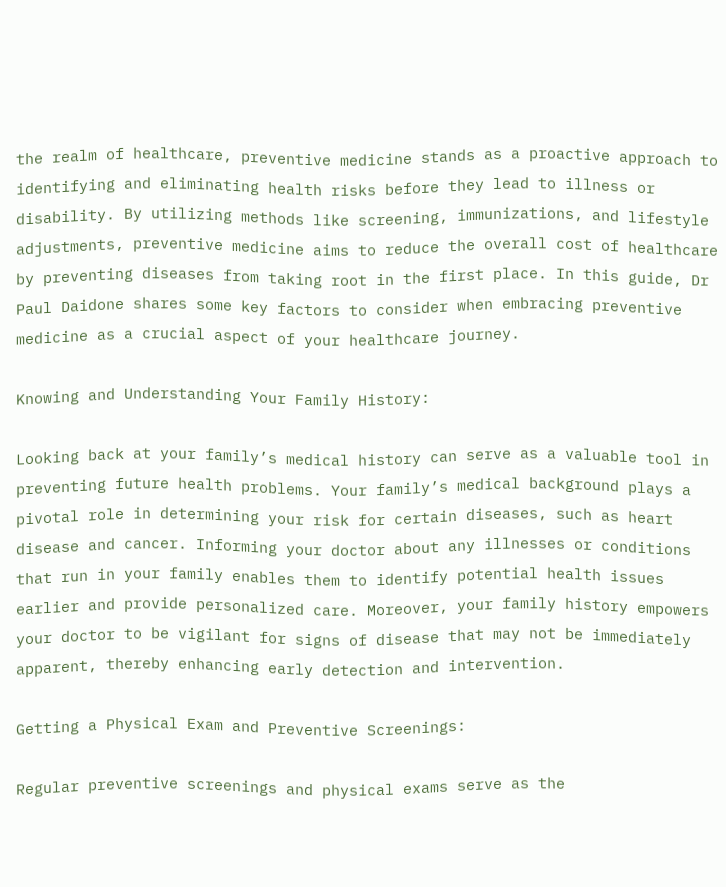the realm of healthcare, preventive medicine stands as a proactive approach to identifying and eliminating health risks before they lead to illness or disability. By utilizing methods like screening, immunizations, and lifestyle adjustments, preventive medicine aims to reduce the overall cost of healthcare by preventing diseases from taking root in the first place. In this guide, Dr Paul Daidone shares some key factors to consider when embracing preventive medicine as a crucial aspect of your healthcare journey.

Knowing and Understanding Your Family History:

Looking back at your family’s medical history can serve as a valuable tool in preventing future health problems. Your family’s medical background plays a pivotal role in determining your risk for certain diseases, such as heart disease and cancer. Informing your doctor about any illnesses or conditions that run in your family enables them to identify potential health issues earlier and provide personalized care. Moreover, your family history empowers your doctor to be vigilant for signs of disease that may not be immediately apparent, thereby enhancing early detection and intervention.

Getting a Physical Exam and Preventive Screenings:

Regular preventive screenings and physical exams serve as the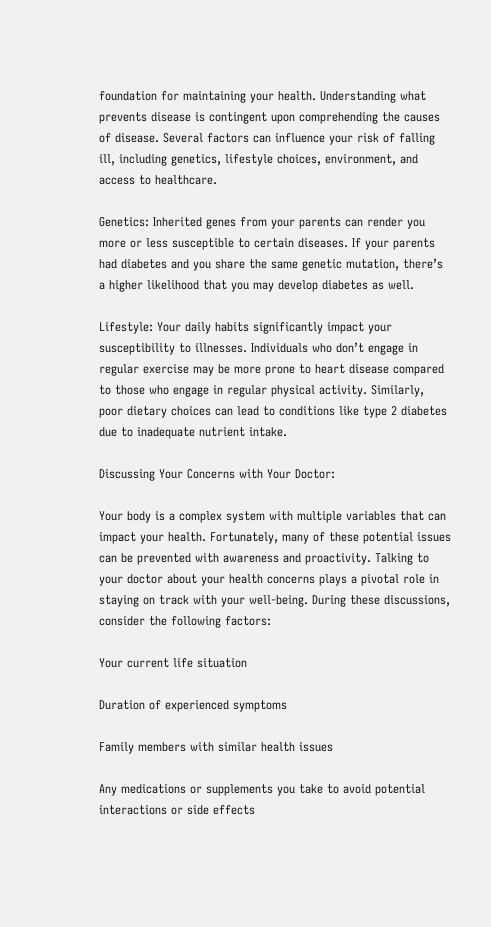foundation for maintaining your health. Understanding what prevents disease is contingent upon comprehending the causes of disease. Several factors can influence your risk of falling ill, including genetics, lifestyle choices, environment, and access to healthcare.

Genetics: Inherited genes from your parents can render you more or less susceptible to certain diseases. If your parents had diabetes and you share the same genetic mutation, there’s a higher likelihood that you may develop diabetes as well.

Lifestyle: Your daily habits significantly impact your susceptibility to illnesses. Individuals who don’t engage in regular exercise may be more prone to heart disease compared to those who engage in regular physical activity. Similarly, poor dietary choices can lead to conditions like type 2 diabetes due to inadequate nutrient intake.

Discussing Your Concerns with Your Doctor:

Your body is a complex system with multiple variables that can impact your health. Fortunately, many of these potential issues can be prevented with awareness and proactivity. Talking to your doctor about your health concerns plays a pivotal role in staying on track with your well-being. During these discussions, consider the following factors:

Your current life situation

Duration of experienced symptoms

Family members with similar health issues

Any medications or supplements you take to avoid potential interactions or side effects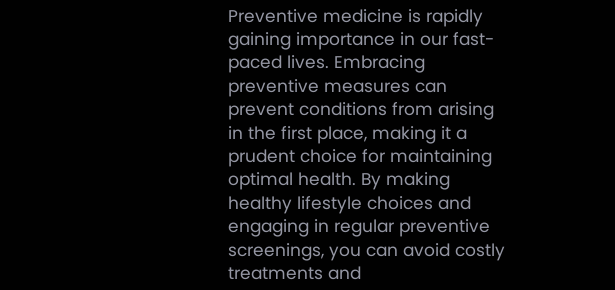Preventive medicine is rapidly gaining importance in our fast-paced lives. Embracing preventive measures can prevent conditions from arising in the first place, making it a prudent choice for maintaining optimal health. By making healthy lifestyle choices and engaging in regular preventive screenings, you can avoid costly treatments and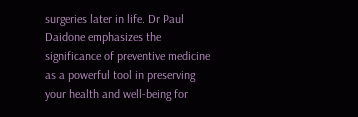surgeries later in life. Dr Paul Daidone emphasizes the significance of preventive medicine as a powerful tool in preserving your health and well-being for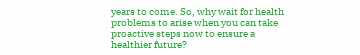years to come. So, why wait for health problems to arise when you can take proactive steps now to ensure a healthier future?